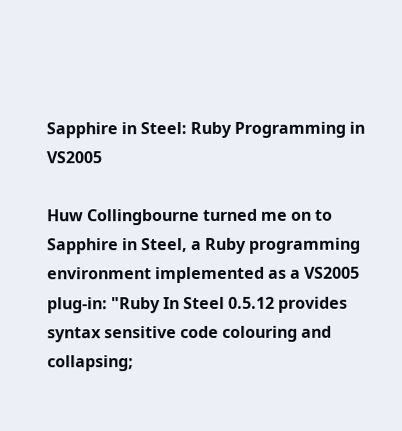Sapphire in Steel: Ruby Programming in VS2005

Huw Collingbourne turned me on to Sapphire in Steel, a Ruby programming environment implemented as a VS2005 plug-in: "Ruby In Steel 0.5.12 provides syntax sensitive code colouring and collapsing;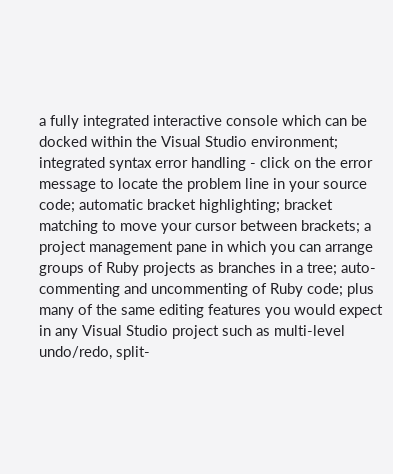a fully integrated interactive console which can be docked within the Visual Studio environment; integrated syntax error handling - click on the error message to locate the problem line in your source code; automatic bracket highlighting; bracket matching to move your cursor between brackets; a project management pane in which you can arrange groups of Ruby projects as branches in a tree; auto-commenting and uncommenting of Ruby code; plus many of the same editing features you would expect in any Visual Studio project such as multi-level undo/redo, split-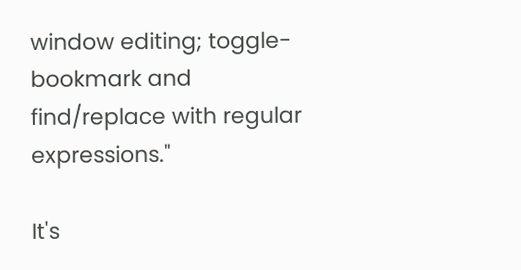window editing; toggle-bookmark and find/replace with regular expressions."

It's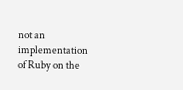not an implementation of Ruby on the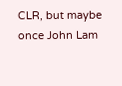CLR, but maybe once John Lam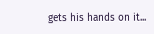gets his hands on it...